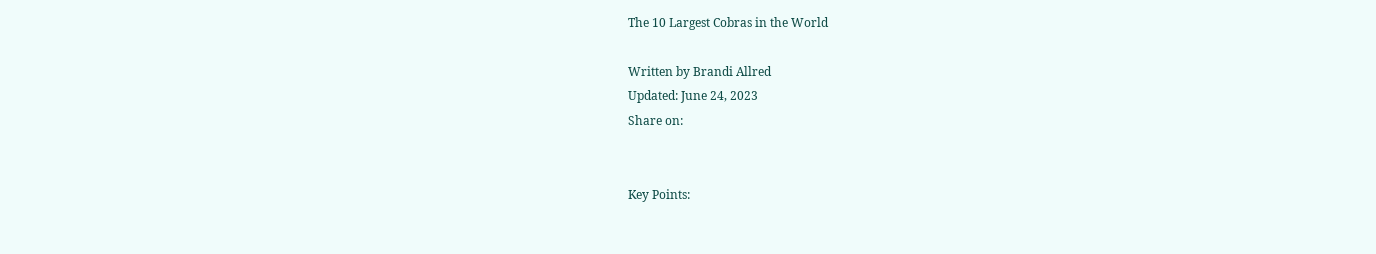The 10 Largest Cobras in the World

Written by Brandi Allred
Updated: June 24, 2023
Share on:


Key Points: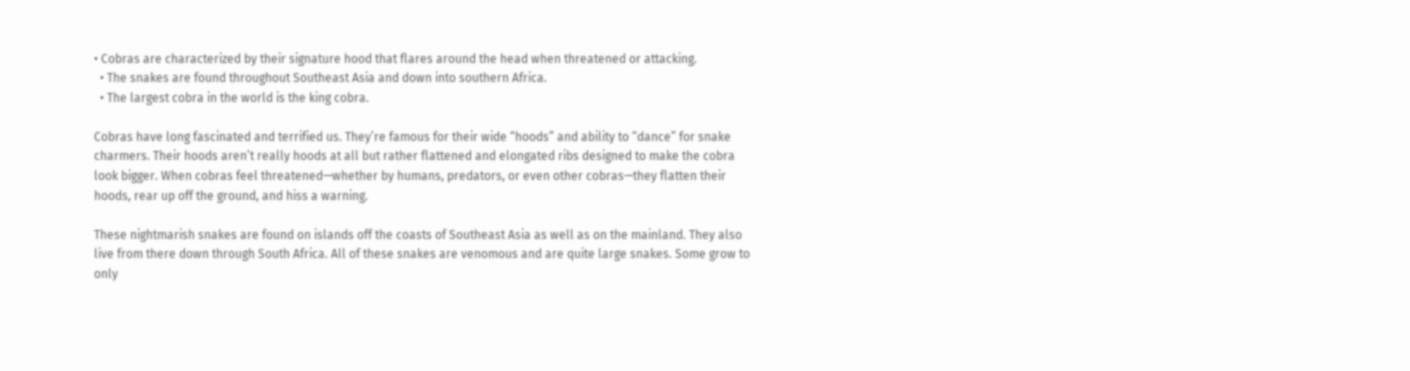• Cobras are characterized by their signature hood that flares around the head when threatened or attacking.
  • The snakes are found throughout Southeast Asia and down into southern Africa.
  • The largest cobra in the world is the king cobra.

Cobras have long fascinated and terrified us. They’re famous for their wide “hoods” and ability to “dance” for snake charmers. Their hoods aren’t really hoods at all but rather flattened and elongated ribs designed to make the cobra look bigger. When cobras feel threatened—whether by humans, predators, or even other cobras—they flatten their hoods, rear up off the ground, and hiss a warning.

These nightmarish snakes are found on islands off the coasts of Southeast Asia as well as on the mainland. They also live from there down through South Africa. All of these snakes are venomous and are quite large snakes. Some grow to only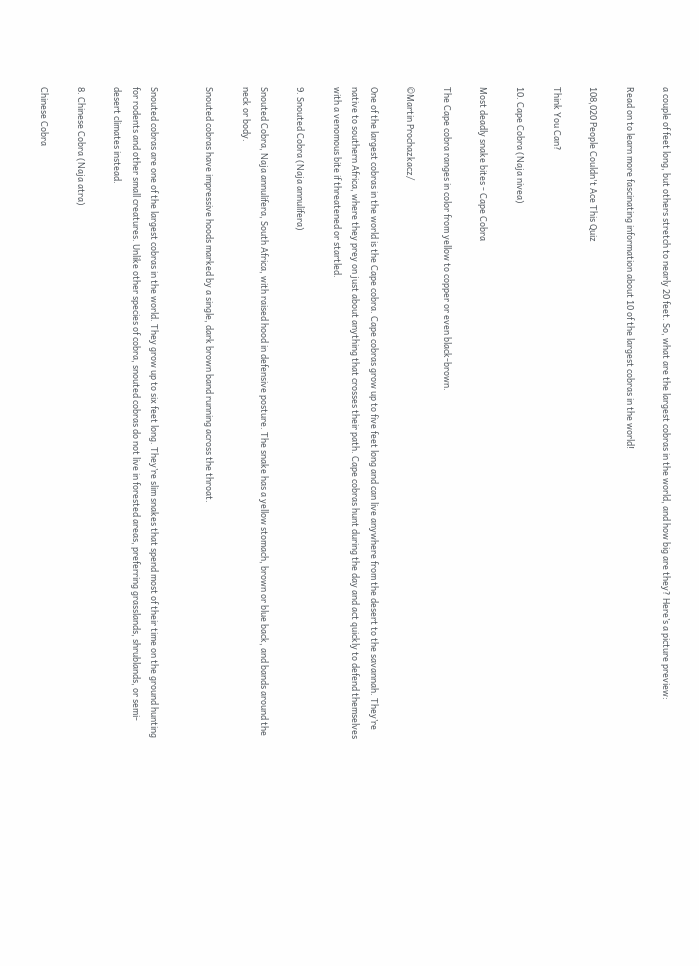a couple of feet long, but others stretch to nearly 20 feet. So, what are the largest cobras in the world, and how big are they? Here’s a picture preview:

Read on to learn more fascinating information about 10 of the largest cobras in the world!

108,020 People Couldn't Ace This Quiz

Think You Can?

10. Cape Cobra (Naja nivea)

Most deadly snake bites - Cape Cobra

The Cape cobra ranges in color from yellow to copper or even black-brown.

©Martin Prochazkacz/

One of the largest cobras in the world is the Cape cobra. Cape cobras grow up to five feet long and can live anywhere from the desert to the savannah. They’re native to southern Africa, where they prey on just about anything that crosses their path. Cape cobras hunt during the day and act quickly to defend themselves with a venomous bite if threatened or startled.

9. Snouted Cobra (Naja annulifera)

Snouted Cobra, Naja annulifera, South Africa, with raised hood in defensive posture. The snake has a yellow stomach, brown or blue back, and bands around the neck or body.

Snouted cobras have impressive hoods marked by a single, dark brown band running across the throat.


Snouted cobras are one of the largest cobras in the world. They grow up to six feet long. They’re slim snakes that spend most of their time on the ground hunting for rodents and other small creatures. Unlike other species of cobra, snouted cobras do not live in forested areas, preferring grasslands, shrublands, or semi-desert climates instead.

8. Chinese Cobra (Naja atra)

Chinese Cobra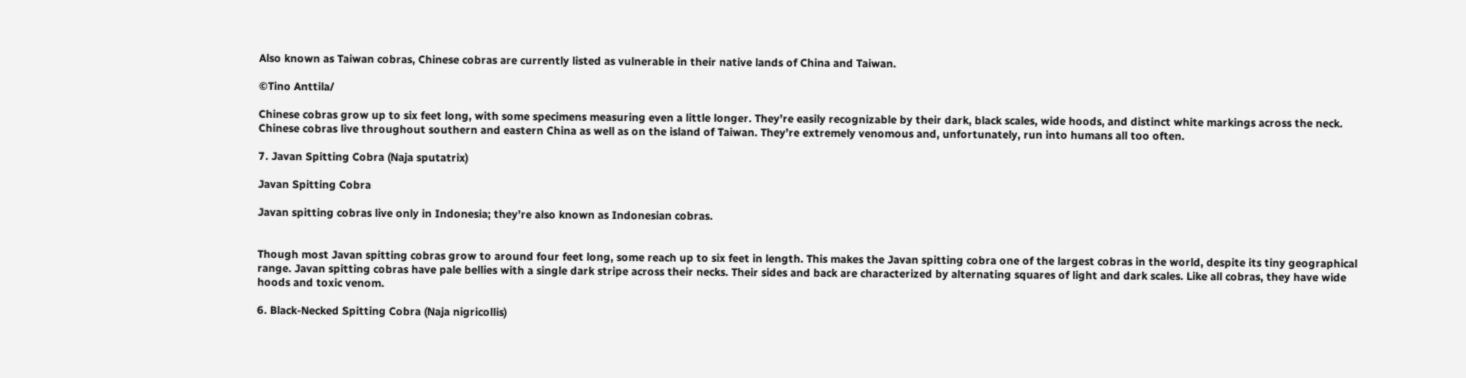Also known as Taiwan cobras, Chinese cobras are currently listed as vulnerable in their native lands of China and Taiwan.

©Tino Anttila/

Chinese cobras grow up to six feet long, with some specimens measuring even a little longer. They’re easily recognizable by their dark, black scales, wide hoods, and distinct white markings across the neck. Chinese cobras live throughout southern and eastern China as well as on the island of Taiwan. They’re extremely venomous and, unfortunately, run into humans all too often.

7. Javan Spitting Cobra (Naja sputatrix)

Javan Spitting Cobra

Javan spitting cobras live only in Indonesia; they’re also known as Indonesian cobras.


Though most Javan spitting cobras grow to around four feet long, some reach up to six feet in length. This makes the Javan spitting cobra one of the largest cobras in the world, despite its tiny geographical range. Javan spitting cobras have pale bellies with a single dark stripe across their necks. Their sides and back are characterized by alternating squares of light and dark scales. Like all cobras, they have wide hoods and toxic venom.

6. Black-Necked Spitting Cobra (Naja nigricollis)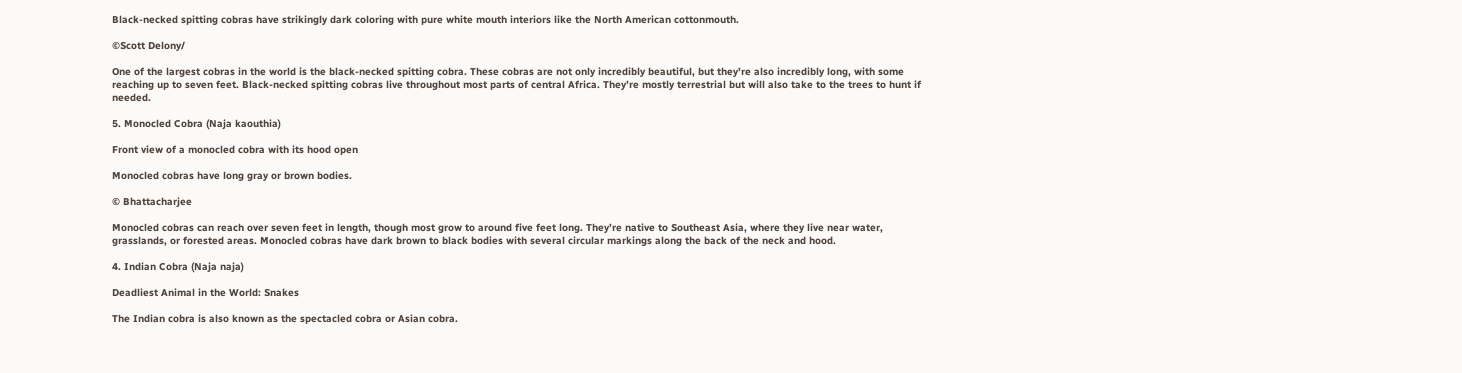Black-necked spitting cobras have strikingly dark coloring with pure white mouth interiors like the North American cottonmouth.

©Scott Delony/

One of the largest cobras in the world is the black-necked spitting cobra. These cobras are not only incredibly beautiful, but they’re also incredibly long, with some reaching up to seven feet. Black-necked spitting cobras live throughout most parts of central Africa. They’re mostly terrestrial but will also take to the trees to hunt if needed.

5. Monocled Cobra (Naja kaouthia)

Front view of a monocled cobra with its hood open

Monocled cobras have long gray or brown bodies.

© Bhattacharjee

Monocled cobras can reach over seven feet in length, though most grow to around five feet long. They’re native to Southeast Asia, where they live near water, grasslands, or forested areas. Monocled cobras have dark brown to black bodies with several circular markings along the back of the neck and hood.

4. Indian Cobra (Naja naja)

Deadliest Animal in the World: Snakes

The Indian cobra is also known as the spectacled cobra or Asian cobra.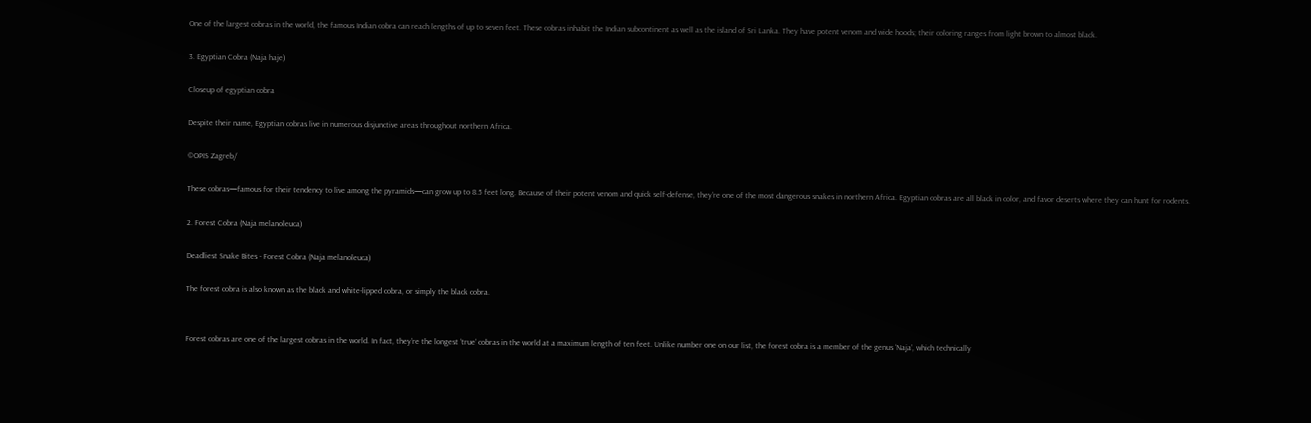One of the largest cobras in the world, the famous Indian cobra can reach lengths of up to seven feet. These cobras inhabit the Indian subcontinent as well as the island of Sri Lanka. They have potent venom and wide hoods; their coloring ranges from light brown to almost black.

3. Egyptian Cobra (Naja haje)

Closeup of egyptian cobra

Despite their name, Egyptian cobras live in numerous disjunctive areas throughout northern Africa.

©OPIS Zagreb/

These cobras—famous for their tendency to live among the pyramids—can grow up to 8.5 feet long. Because of their potent venom and quick self-defense, they’re one of the most dangerous snakes in northern Africa. Egyptian cobras are all black in color, and favor deserts where they can hunt for rodents.

2. Forest Cobra (Naja melanoleuca)

Deadliest Snake Bites - Forest Cobra (Naja melanoleuca)

The forest cobra is also known as the black and white-lipped cobra, or simply the black cobra.


Forest cobras are one of the largest cobras in the world. In fact, they’re the longest ‘true’ cobras in the world at a maximum length of ten feet. Unlike number one on our list, the forest cobra is a member of the genus ‘Naja’, which technically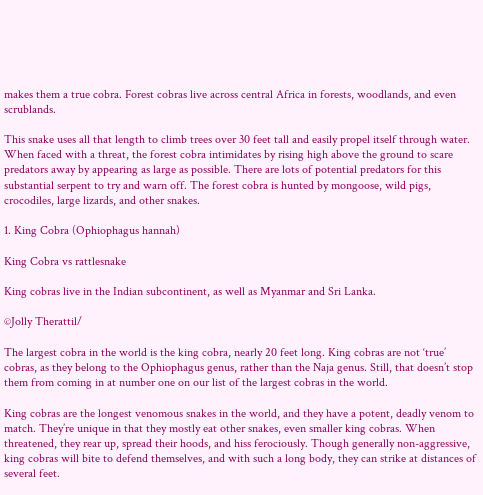makes them a true cobra. Forest cobras live across central Africa in forests, woodlands, and even scrublands.

This snake uses all that length to climb trees over 30 feet tall and easily propel itself through water. When faced with a threat, the forest cobra intimidates by rising high above the ground to scare predators away by appearing as large as possible. There are lots of potential predators for this substantial serpent to try and warn off. The forest cobra is hunted by mongoose, wild pigs, crocodiles, large lizards, and other snakes.

1. King Cobra (Ophiophagus hannah)

King Cobra vs rattlesnake

King cobras live in the Indian subcontinent, as well as Myanmar and Sri Lanka.

©Jolly Therattil/

The largest cobra in the world is the king cobra, nearly 20 feet long. King cobras are not ‘true’ cobras, as they belong to the Ophiophagus genus, rather than the Naja genus. Still, that doesn’t stop them from coming in at number one on our list of the largest cobras in the world.

King cobras are the longest venomous snakes in the world, and they have a potent, deadly venom to match. They’re unique in that they mostly eat other snakes, even smaller king cobras. When threatened, they rear up, spread their hoods, and hiss ferociously. Though generally non-aggressive, king cobras will bite to defend themselves, and with such a long body, they can strike at distances of several feet.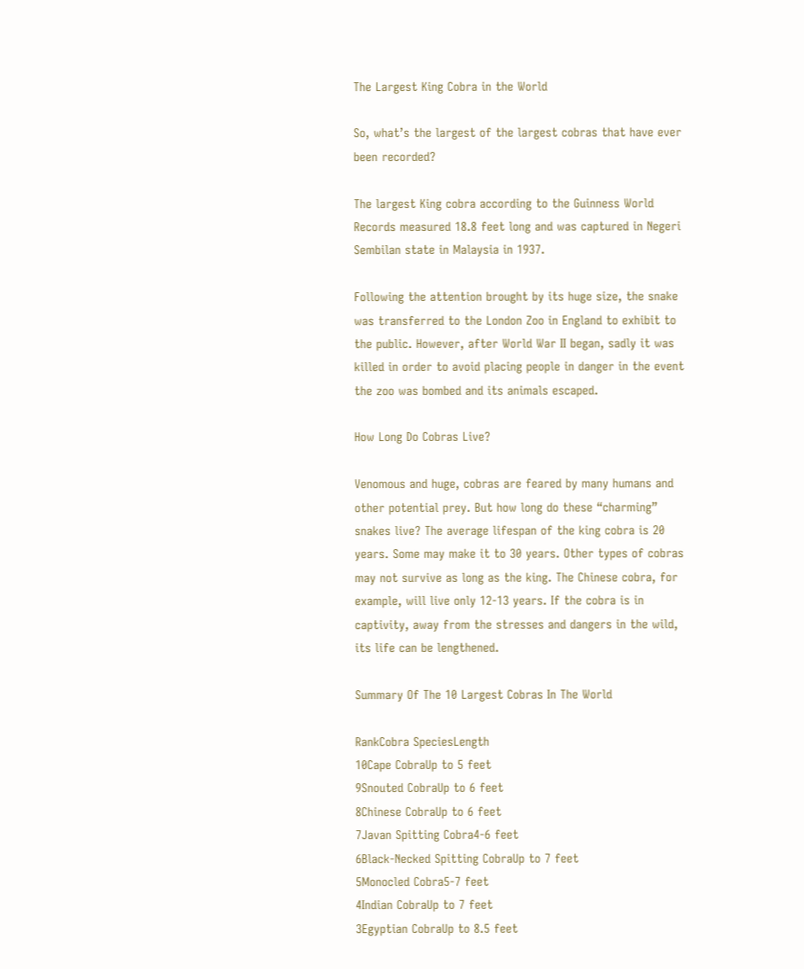The Largest King Cobra in the World

So, what’s the largest of the largest cobras that have ever been recorded?

The largest King cobra according to the Guinness World Records measured 18.8 feet long and was captured in Negeri Sembilan state in Malaysia in 1937.

Following the attention brought by its huge size, the snake was transferred to the London Zoo in England to exhibit to the public. However, after World War II began, sadly it was killed in order to avoid placing people in danger in the event the zoo was bombed and its animals escaped.

How Long Do Cobras Live?

Venomous and huge, cobras are feared by many humans and other potential prey. But how long do these “charming” snakes live? The average lifespan of the king cobra is 20 years. Some may make it to 30 years. Other types of cobras may not survive as long as the king. The Chinese cobra, for example, will live only 12-13 years. If the cobra is in captivity, away from the stresses and dangers in the wild, its life can be lengthened.

Summary Of The 10 Largest Cobras In The World

RankCobra SpeciesLength
10Cape CobraUp to 5 feet
9Snouted CobraUp to 6 feet
8Chinese CobraUp to 6 feet
7Javan Spitting Cobra4-6 feet
6Black-Necked Spitting CobraUp to 7 feet
5Monocled Cobra5-7 feet
4Indian CobraUp to 7 feet
3Egyptian CobraUp to 8.5 feet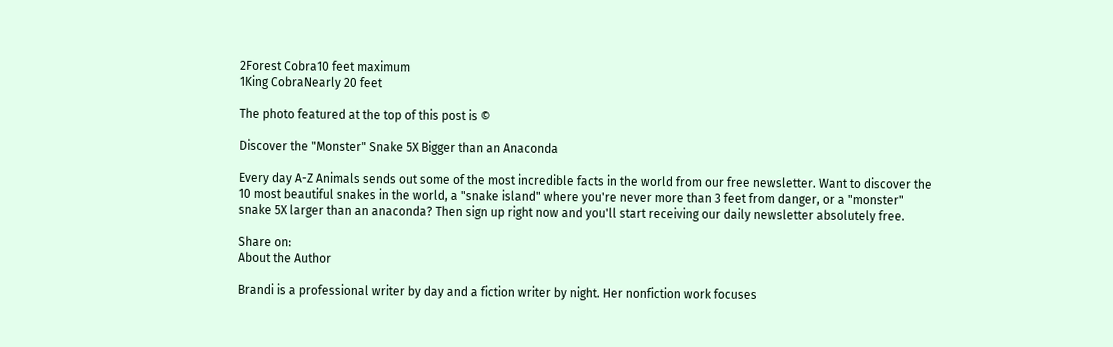2Forest Cobra10 feet maximum
1King CobraNearly 20 feet

The photo featured at the top of this post is ©

Discover the "Monster" Snake 5X Bigger than an Anaconda

Every day A-Z Animals sends out some of the most incredible facts in the world from our free newsletter. Want to discover the 10 most beautiful snakes in the world, a "snake island" where you're never more than 3 feet from danger, or a "monster" snake 5X larger than an anaconda? Then sign up right now and you'll start receiving our daily newsletter absolutely free.

Share on:
About the Author

Brandi is a professional writer by day and a fiction writer by night. Her nonfiction work focuses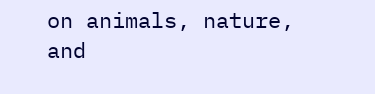on animals, nature, and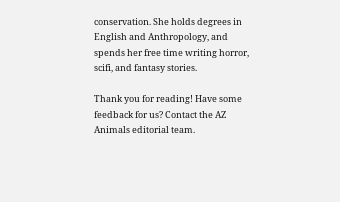conservation. She holds degrees in English and Anthropology, and spends her free time writing horror, scifi, and fantasy stories.

Thank you for reading! Have some feedback for us? Contact the AZ Animals editorial team.